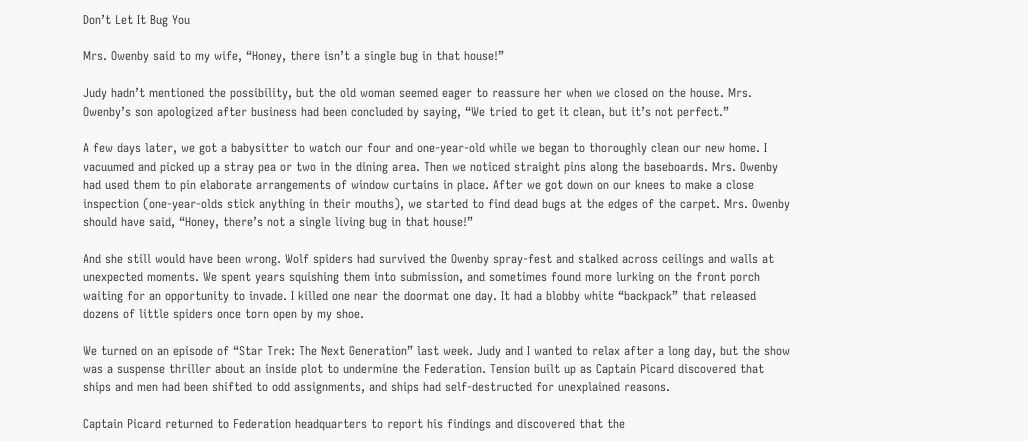Don’t Let It Bug You

Mrs. Owenby said to my wife, “Honey, there isn’t a single bug in that house!”

Judy hadn’t mentioned the possibility, but the old woman seemed eager to reassure her when we closed on the house. Mrs. Owenby’s son apologized after business had been concluded by saying, “We tried to get it clean, but it’s not perfect.”

A few days later, we got a babysitter to watch our four and one-year-old while we began to thoroughly clean our new home. I vacuumed and picked up a stray pea or two in the dining area. Then we noticed straight pins along the baseboards. Mrs. Owenby had used them to pin elaborate arrangements of window curtains in place. After we got down on our knees to make a close inspection (one-year-olds stick anything in their mouths), we started to find dead bugs at the edges of the carpet. Mrs. Owenby should have said, “Honey, there’s not a single living bug in that house!”

And she still would have been wrong. Wolf spiders had survived the Owenby spray-fest and stalked across ceilings and walls at unexpected moments. We spent years squishing them into submission, and sometimes found more lurking on the front porch waiting for an opportunity to invade. I killed one near the doormat one day. It had a blobby white “backpack” that released dozens of little spiders once torn open by my shoe.

We turned on an episode of “Star Trek: The Next Generation” last week. Judy and I wanted to relax after a long day, but the show was a suspense thriller about an inside plot to undermine the Federation. Tension built up as Captain Picard discovered that ships and men had been shifted to odd assignments, and ships had self-destructed for unexplained reasons.

Captain Picard returned to Federation headquarters to report his findings and discovered that the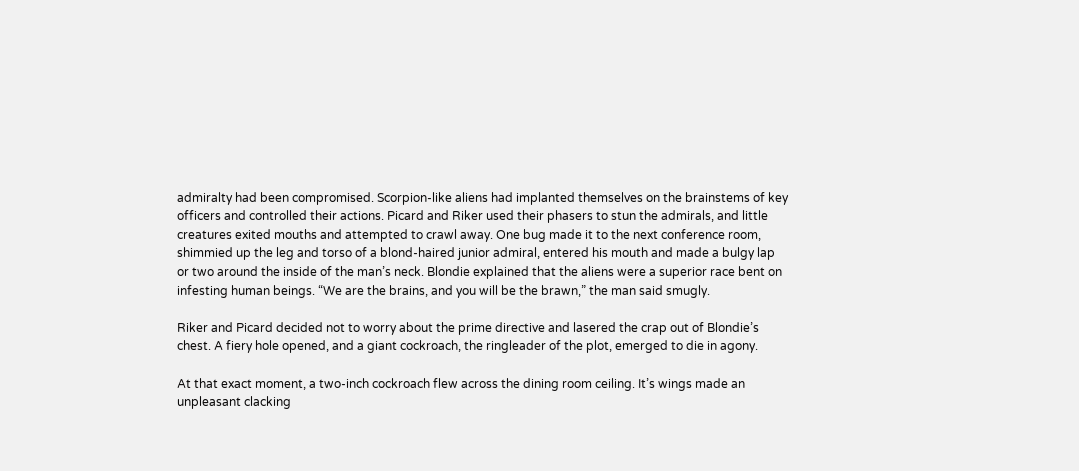admiralty had been compromised. Scorpion-like aliens had implanted themselves on the brainstems of key officers and controlled their actions. Picard and Riker used their phasers to stun the admirals, and little creatures exited mouths and attempted to crawl away. One bug made it to the next conference room, shimmied up the leg and torso of a blond-haired junior admiral, entered his mouth and made a bulgy lap or two around the inside of the man’s neck. Blondie explained that the aliens were a superior race bent on infesting human beings. “We are the brains, and you will be the brawn,” the man said smugly.

Riker and Picard decided not to worry about the prime directive and lasered the crap out of Blondie’s chest. A fiery hole opened, and a giant cockroach, the ringleader of the plot, emerged to die in agony.

At that exact moment, a two-inch cockroach flew across the dining room ceiling. It’s wings made an unpleasant clacking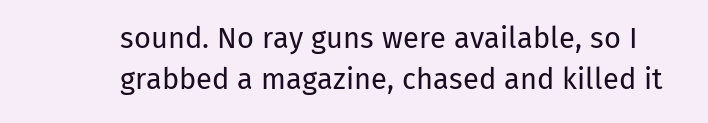sound. No ray guns were available, so I grabbed a magazine, chased and killed it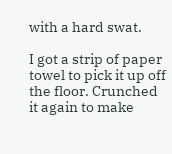with a hard swat.

I got a strip of paper towel to pick it up off the floor. Crunched it again to make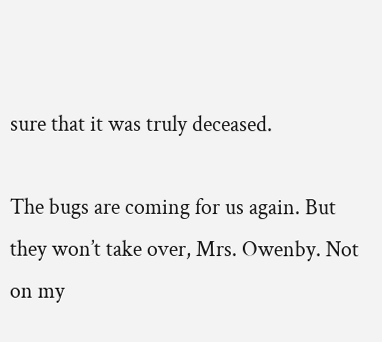sure that it was truly deceased.

The bugs are coming for us again. But they won’t take over, Mrs. Owenby. Not on my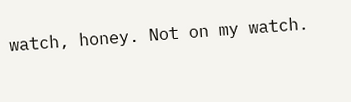watch, honey. Not on my watch.